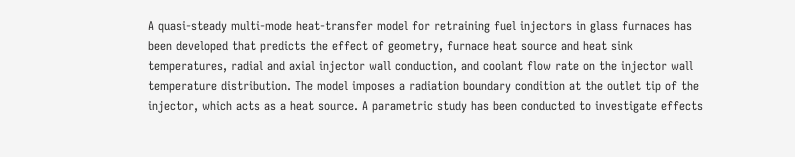A quasi-steady multi-mode heat-transfer model for retraining fuel injectors in glass furnaces has been developed that predicts the effect of geometry, furnace heat source and heat sink temperatures, radial and axial injector wall conduction, and coolant flow rate on the injector wall temperature distribution. The model imposes a radiation boundary condition at the outlet tip of the injector, which acts as a heat source. A parametric study has been conducted to investigate effects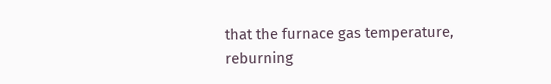that the furnace gas temperature, reburning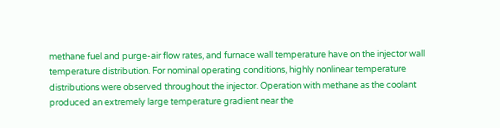methane fuel and purge-air flow rates, and furnace wall temperature have on the injector wall temperature distribution. For nominal operating conditions, highly nonlinear temperature distributions were observed throughout the injector. Operation with methane as the coolant produced an extremely large temperature gradient near the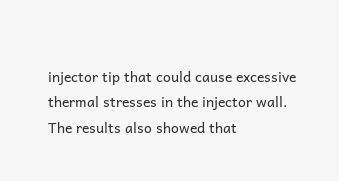injector tip that could cause excessive thermal stresses in the injector wall. The results also showed that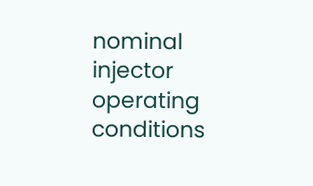nominal injector operating conditions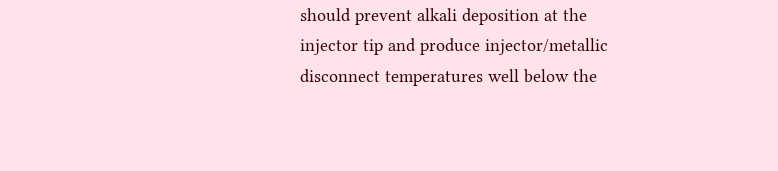should prevent alkali deposition at the injector tip and produce injector/metallic disconnect temperatures well below the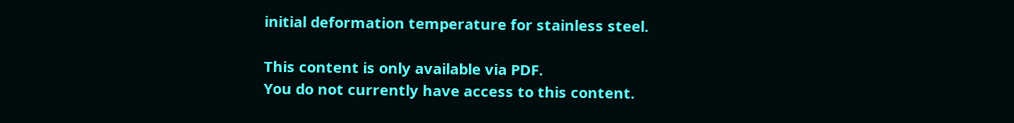initial deformation temperature for stainless steel.

This content is only available via PDF.
You do not currently have access to this content.